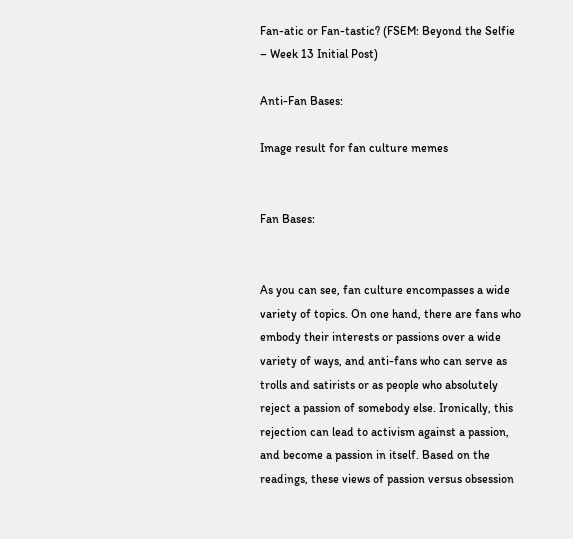Fan-atic or Fan-tastic? (FSEM: Beyond the Selfie – Week 13 Initial Post)

Anti-Fan Bases:

Image result for fan culture memes


Fan Bases:


As you can see, fan culture encompasses a wide variety of topics. On one hand, there are fans who embody their interests or passions over a wide variety of ways, and anti-fans who can serve as trolls and satirists or as people who absolutely reject a passion of somebody else. Ironically, this rejection can lead to activism against a passion, and become a passion in itself. Based on the readings, these views of passion versus obsession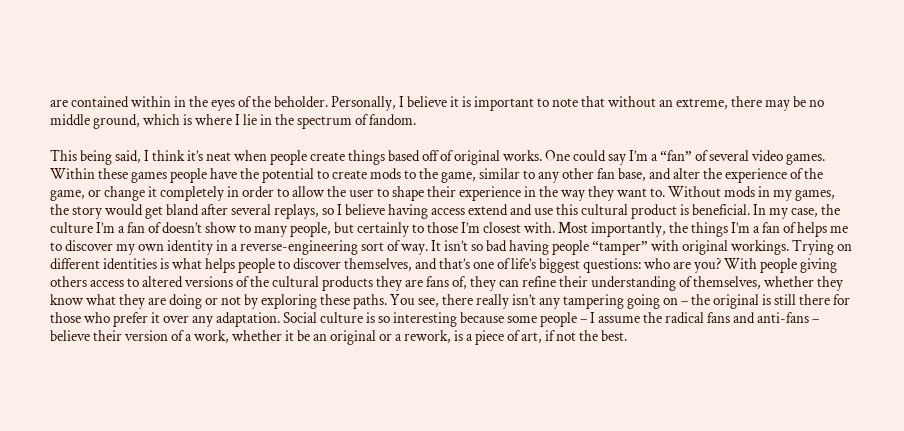are contained within in the eyes of the beholder. Personally, I believe it is important to note that without an extreme, there may be no middle ground, which is where I lie in the spectrum of fandom.

This being said, I think it’s neat when people create things based off of original works. One could say I’m a “fan” of several video games. Within these games people have the potential to create mods to the game, similar to any other fan base, and alter the experience of the game, or change it completely in order to allow the user to shape their experience in the way they want to. Without mods in my games, the story would get bland after several replays, so I believe having access extend and use this cultural product is beneficial. In my case, the culture I’m a fan of doesn’t show to many people, but certainly to those I’m closest with. Most importantly, the things I’m a fan of helps me to discover my own identity in a reverse-engineering sort of way. It isn’t so bad having people “tamper” with original workings. Trying on different identities is what helps people to discover themselves, and that’s one of life’s biggest questions: who are you? With people giving others access to altered versions of the cultural products they are fans of, they can refine their understanding of themselves, whether they know what they are doing or not by exploring these paths. You see, there really isn’t any tampering going on – the original is still there for those who prefer it over any adaptation. Social culture is so interesting because some people – I assume the radical fans and anti-fans – believe their version of a work, whether it be an original or a rework, is a piece of art, if not the best.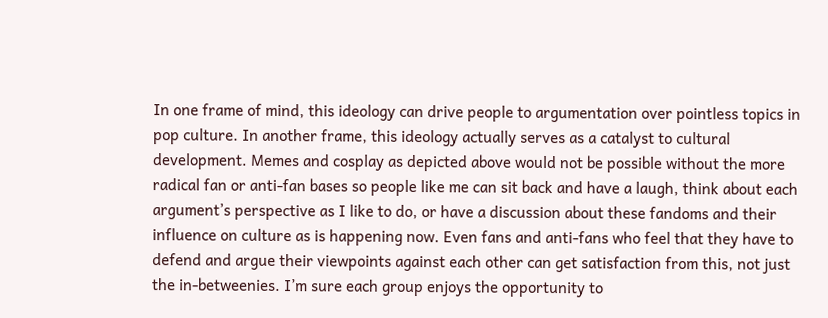In one frame of mind, this ideology can drive people to argumentation over pointless topics in pop culture. In another frame, this ideology actually serves as a catalyst to cultural development. Memes and cosplay as depicted above would not be possible without the more radical fan or anti-fan bases so people like me can sit back and have a laugh, think about each argument’s perspective as I like to do, or have a discussion about these fandoms and their influence on culture as is happening now. Even fans and anti-fans who feel that they have to defend and argue their viewpoints against each other can get satisfaction from this, not just the in-betweenies. I’m sure each group enjoys the opportunity to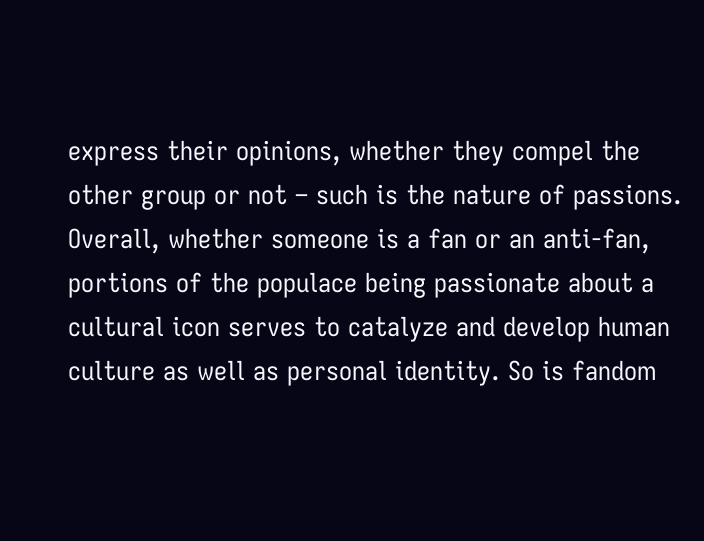express their opinions, whether they compel the other group or not – such is the nature of passions. Overall, whether someone is a fan or an anti-fan, portions of the populace being passionate about a cultural icon serves to catalyze and develop human culture as well as personal identity. So is fandom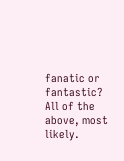fanatic or fantastic? All of the above, most likely.